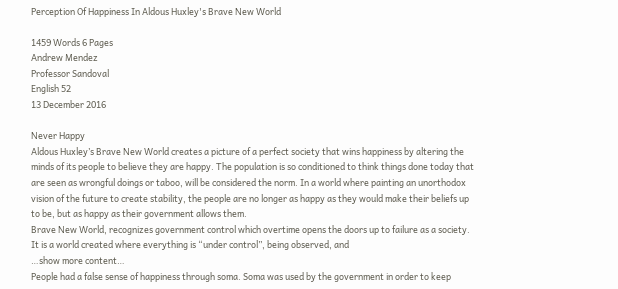Perception Of Happiness In Aldous Huxley's Brave New World

1459 Words 6 Pages
Andrew Mendez
Professor Sandoval
English 52
13 December 2016

Never Happy
Aldous Huxley’s Brave New World creates a picture of a perfect society that wins happiness by altering the minds of its people to believe they are happy. The population is so conditioned to think things done today that are seen as wrongful doings or taboo, will be considered the norm. In a world where painting an unorthodox vision of the future to create stability, the people are no longer as happy as they would make their beliefs up to be, but as happy as their government allows them.
Brave New World, recognizes government control which overtime opens the doors up to failure as a society. It is a world created where everything is “under control”, being observed, and
…show more content…
People had a false sense of happiness through soma. Soma was used by the government in order to keep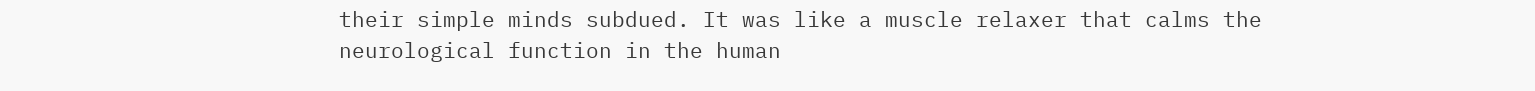their simple minds subdued. It was like a muscle relaxer that calms the neurological function in the human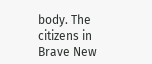body. The citizens in Brave New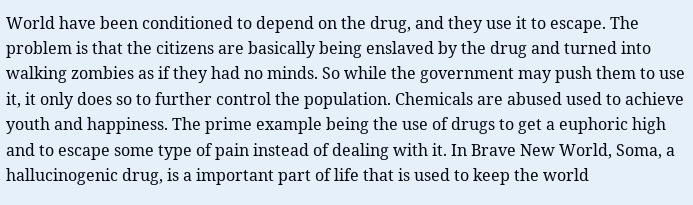World have been conditioned to depend on the drug, and they use it to escape. The problem is that the citizens are basically being enslaved by the drug and turned into walking zombies as if they had no minds. So while the government may push them to use it, it only does so to further control the population. Chemicals are abused used to achieve youth and happiness. The prime example being the use of drugs to get a euphoric high and to escape some type of pain instead of dealing with it. In Brave New World, Soma, a hallucinogenic drug, is a important part of life that is used to keep the world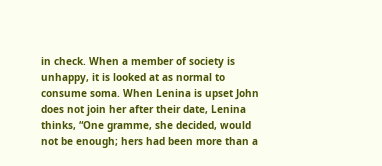in check. When a member of society is unhappy, it is looked at as normal to consume soma. When Lenina is upset John does not join her after their date, Lenina thinks, “One gramme, she decided, would not be enough; hers had been more than a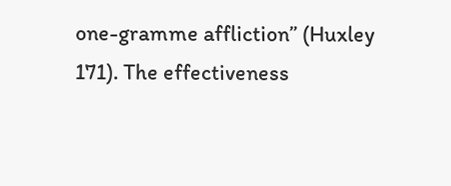one-gramme affliction” (Huxley 171). The effectiveness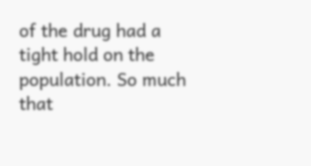of the drug had a tight hold on the population. So much that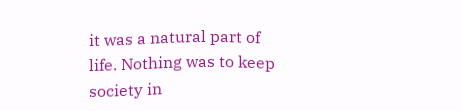it was a natural part of life. Nothing was to keep society in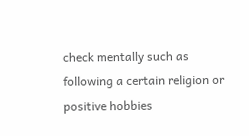check mentally such as following a certain religion or positive hobbies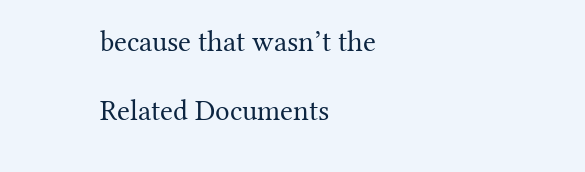because that wasn’t the

Related Documents